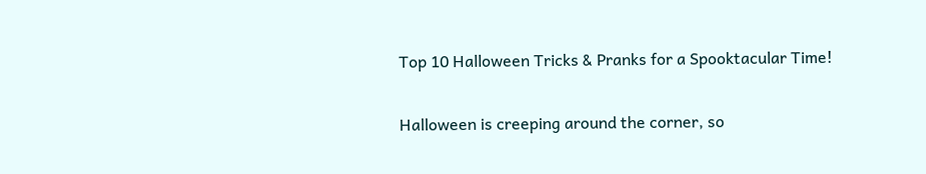Top 10 Halloween Tricks & Pranks for a Spooktacular Time!

Halloween is creeping around the corner, so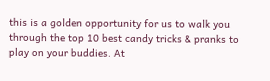this is a golden opportunity for us to walk you through the top 10 best candy tricks & pranks to play on your buddies. At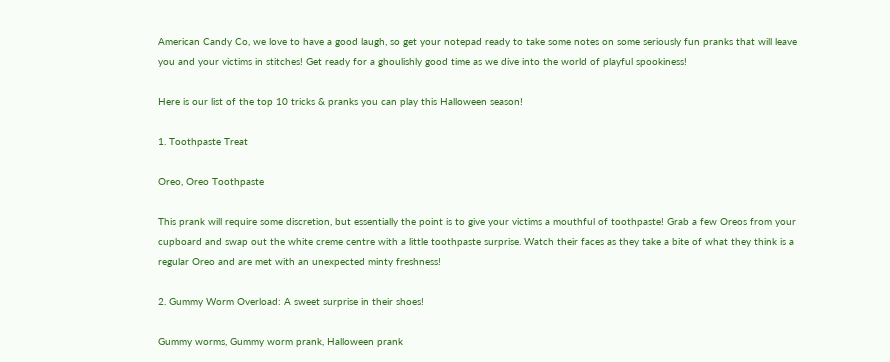American Candy Co, we love to have a good laugh, so get your notepad ready to take some notes on some seriously fun pranks that will leave you and your victims in stitches! Get ready for a ghoulishly good time as we dive into the world of playful spookiness!

Here is our list of the top 10 tricks & pranks you can play this Halloween season!

1. Toothpaste Treat

Oreo, Oreo Toothpaste

This prank will require some discretion, but essentially the point is to give your victims a mouthful of toothpaste! Grab a few Oreos from your cupboard and swap out the white creme centre with a little toothpaste surprise. Watch their faces as they take a bite of what they think is a regular Oreo and are met with an unexpected minty freshness!

2. Gummy Worm Overload: A sweet surprise in their shoes!

Gummy worms, Gummy worm prank, Halloween prank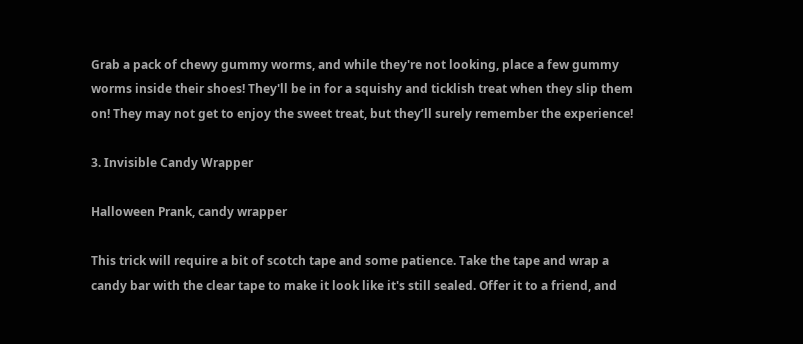Grab a pack of chewy gummy worms, and while they're not looking, place a few gummy worms inside their shoes! They'll be in for a squishy and ticklish treat when they slip them on! They may not get to enjoy the sweet treat, but they’ll surely remember the experience!

3. Invisible Candy Wrapper

Halloween Prank, candy wrapper

This trick will require a bit of scotch tape and some patience. Take the tape and wrap a candy bar with the clear tape to make it look like it's still sealed. Offer it to a friend, and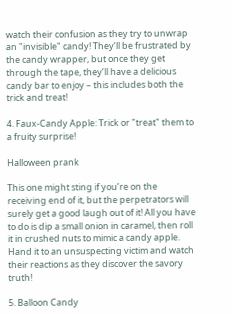watch their confusion as they try to unwrap an "invisible" candy! They’ll be frustrated by the candy wrapper, but once they get through the tape, they’ll have a delicious candy bar to enjoy – this includes both the trick and treat!

4. Faux-Candy Apple: Trick or "treat" them to a fruity surprise!

Halloween prank

This one might sting if you’re on the receiving end of it, but the perpetrators will surely get a good laugh out of it! All you have to do is dip a small onion in caramel, then roll it in crushed nuts to mimic a candy apple. Hand it to an unsuspecting victim and watch their reactions as they discover the savory truth!

5. Balloon Candy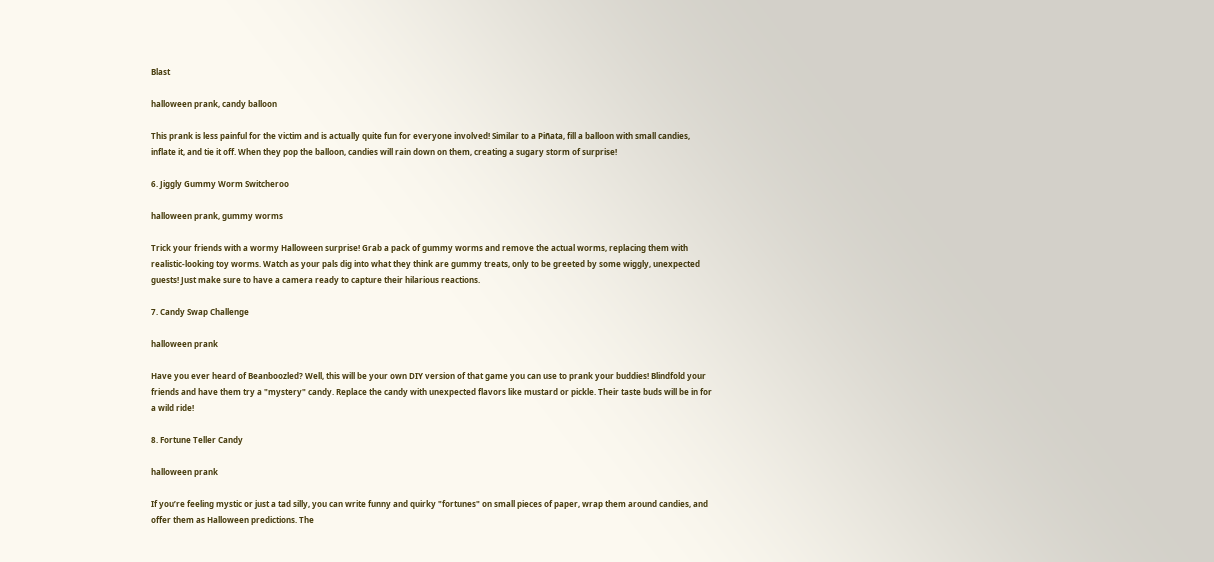Blast

halloween prank, candy balloon

This prank is less painful for the victim and is actually quite fun for everyone involved! Similar to a Piñata, fill a balloon with small candies, inflate it, and tie it off. When they pop the balloon, candies will rain down on them, creating a sugary storm of surprise!

6. Jiggly Gummy Worm Switcheroo

halloween prank, gummy worms

Trick your friends with a wormy Halloween surprise! Grab a pack of gummy worms and remove the actual worms, replacing them with realistic-looking toy worms. Watch as your pals dig into what they think are gummy treats, only to be greeted by some wiggly, unexpected guests! Just make sure to have a camera ready to capture their hilarious reactions.

7. Candy Swap Challenge

halloween prank

Have you ever heard of Beanboozled? Well, this will be your own DIY version of that game you can use to prank your buddies! Blindfold your friends and have them try a "mystery" candy. Replace the candy with unexpected flavors like mustard or pickle. Their taste buds will be in for a wild ride!

8. Fortune Teller Candy

halloween prank

If you’re feeling mystic or just a tad silly, you can write funny and quirky "fortunes" on small pieces of paper, wrap them around candies, and offer them as Halloween predictions. The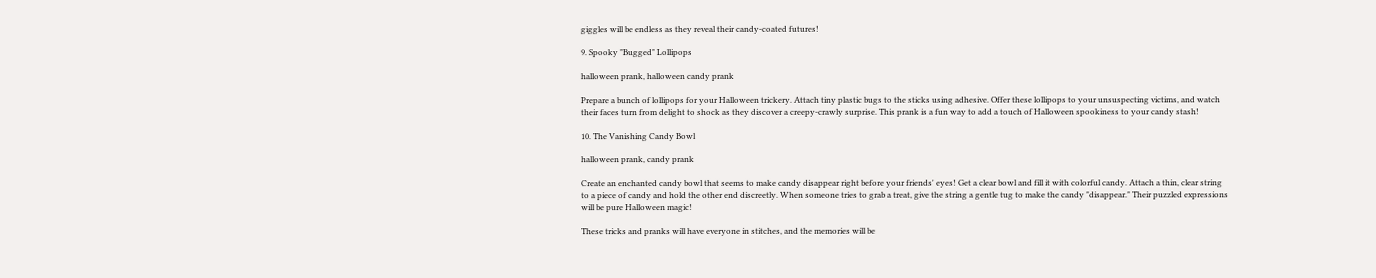giggles will be endless as they reveal their candy-coated futures!

9. Spooky "Bugged" Lollipops

halloween prank, halloween candy prank

Prepare a bunch of lollipops for your Halloween trickery. Attach tiny plastic bugs to the sticks using adhesive. Offer these lollipops to your unsuspecting victims, and watch their faces turn from delight to shock as they discover a creepy-crawly surprise. This prank is a fun way to add a touch of Halloween spookiness to your candy stash!

10. The Vanishing Candy Bowl

halloween prank, candy prank

Create an enchanted candy bowl that seems to make candy disappear right before your friends' eyes! Get a clear bowl and fill it with colorful candy. Attach a thin, clear string to a piece of candy and hold the other end discreetly. When someone tries to grab a treat, give the string a gentle tug to make the candy "disappear." Their puzzled expressions will be pure Halloween magic!

These tricks and pranks will have everyone in stitches, and the memories will be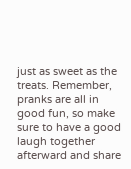just as sweet as the treats. Remember, pranks are all in good fun, so make sure to have a good laugh together afterward and share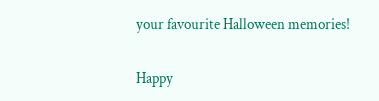your favourite Halloween memories!

Happy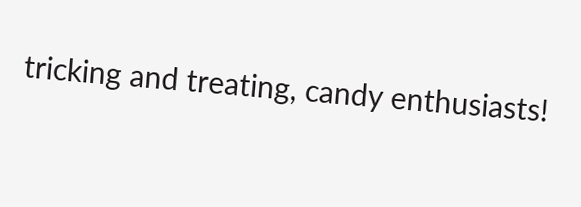tricking and treating, candy enthusiasts!